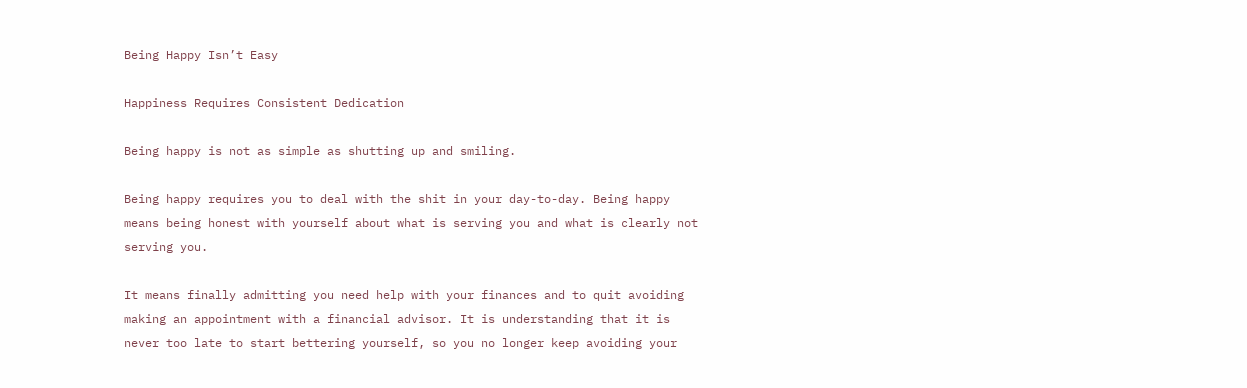Being Happy Isn’t Easy

Happiness Requires Consistent Dedication

Being happy is not as simple as shutting up and smiling.

Being happy requires you to deal with the shit in your day-to-day. Being happy means being honest with yourself about what is serving you and what is clearly not serving you.

It means finally admitting you need help with your finances and to quit avoiding making an appointment with a financial advisor. It is understanding that it is never too late to start bettering yourself, so you no longer keep avoiding your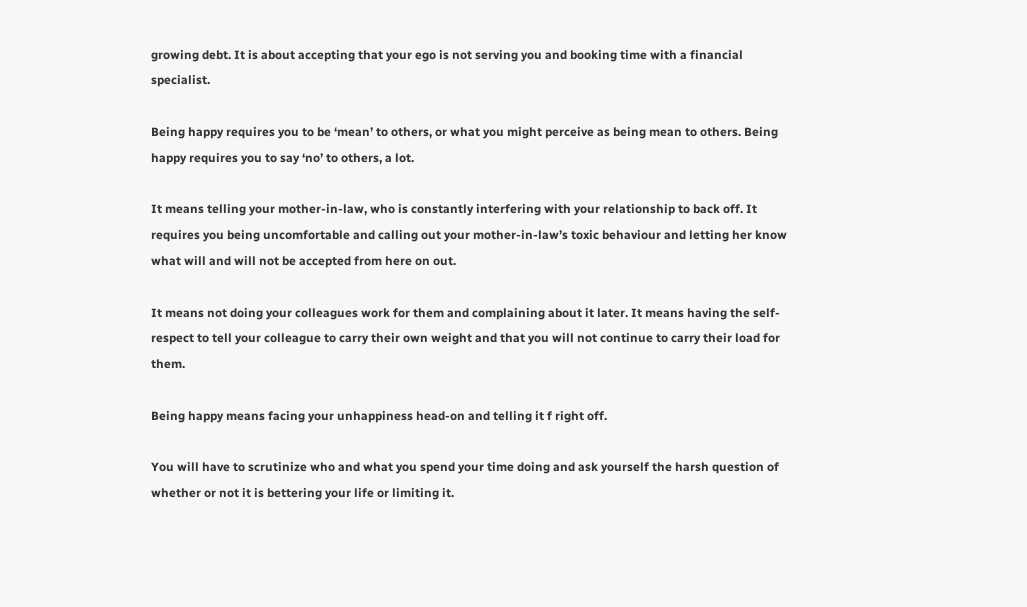growing debt. It is about accepting that your ego is not serving you and booking time with a financial specialist.

Being happy requires you to be ‘mean’ to others, or what you might perceive as being mean to others. Being happy requires you to say ‘no’ to others, a lot.

It means telling your mother-in-law, who is constantly interfering with your relationship to back off. It requires you being uncomfortable and calling out your mother-in-law’s toxic behaviour and letting her know what will and will not be accepted from here on out.

It means not doing your colleagues work for them and complaining about it later. It means having the self-respect to tell your colleague to carry their own weight and that you will not continue to carry their load for them.

Being happy means facing your unhappiness head-on and telling it f right off.

You will have to scrutinize who and what you spend your time doing and ask yourself the harsh question of whether or not it is bettering your life or limiting it.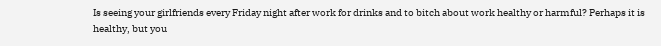Is seeing your girlfriends every Friday night after work for drinks and to bitch about work healthy or harmful? Perhaps it is healthy, but you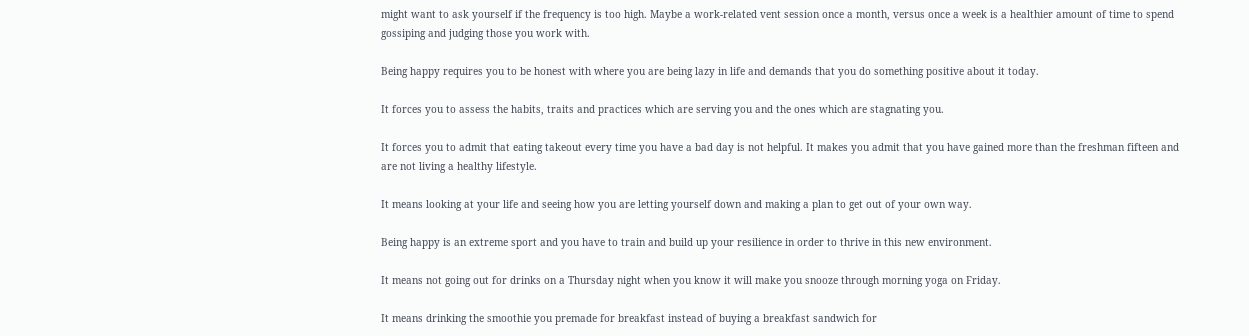might want to ask yourself if the frequency is too high. Maybe a work-related vent session once a month, versus once a week is a healthier amount of time to spend gossiping and judging those you work with.

Being happy requires you to be honest with where you are being lazy in life and demands that you do something positive about it today.

It forces you to assess the habits, traits and practices which are serving you and the ones which are stagnating you.

It forces you to admit that eating takeout every time you have a bad day is not helpful. It makes you admit that you have gained more than the freshman fifteen and are not living a healthy lifestyle.

It means looking at your life and seeing how you are letting yourself down and making a plan to get out of your own way.

Being happy is an extreme sport and you have to train and build up your resilience in order to thrive in this new environment.

It means not going out for drinks on a Thursday night when you know it will make you snooze through morning yoga on Friday.

It means drinking the smoothie you premade for breakfast instead of buying a breakfast sandwich for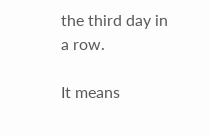the third day in a row.

It means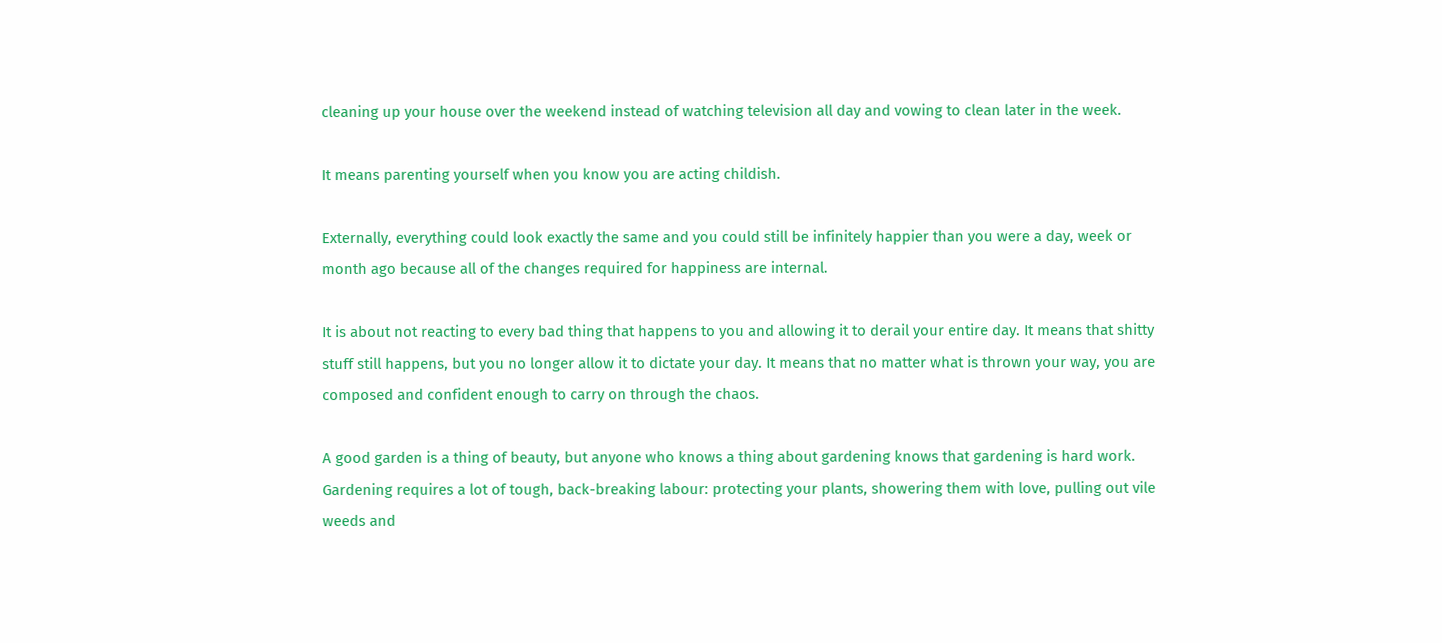cleaning up your house over the weekend instead of watching television all day and vowing to clean later in the week.

It means parenting yourself when you know you are acting childish.

Externally, everything could look exactly the same and you could still be infinitely happier than you were a day, week or month ago because all of the changes required for happiness are internal.

It is about not reacting to every bad thing that happens to you and allowing it to derail your entire day. It means that shitty stuff still happens, but you no longer allow it to dictate your day. It means that no matter what is thrown your way, you are composed and confident enough to carry on through the chaos.

A good garden is a thing of beauty, but anyone who knows a thing about gardening knows that gardening is hard work. Gardening requires a lot of tough, back-breaking labour: protecting your plants, showering them with love, pulling out vile weeds and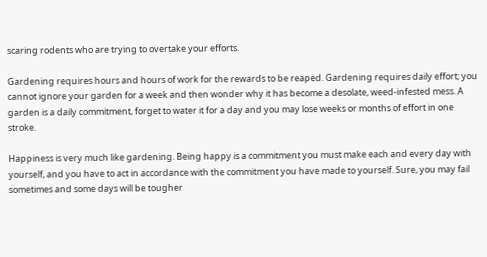scaring rodents who are trying to overtake your efforts.

Gardening requires hours and hours of work for the rewards to be reaped. Gardening requires daily effort; you cannot ignore your garden for a week and then wonder why it has become a desolate, weed-infested mess. A garden is a daily commitment, forget to water it for a day and you may lose weeks or months of effort in one stroke.

Happiness is very much like gardening. Being happy is a commitment you must make each and every day with yourself, and you have to act in accordance with the commitment you have made to yourself. Sure, you may fail sometimes and some days will be tougher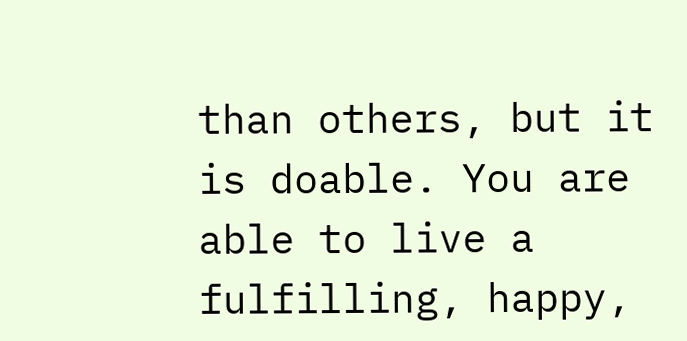than others, but it is doable. You are able to live a fulfilling, happy,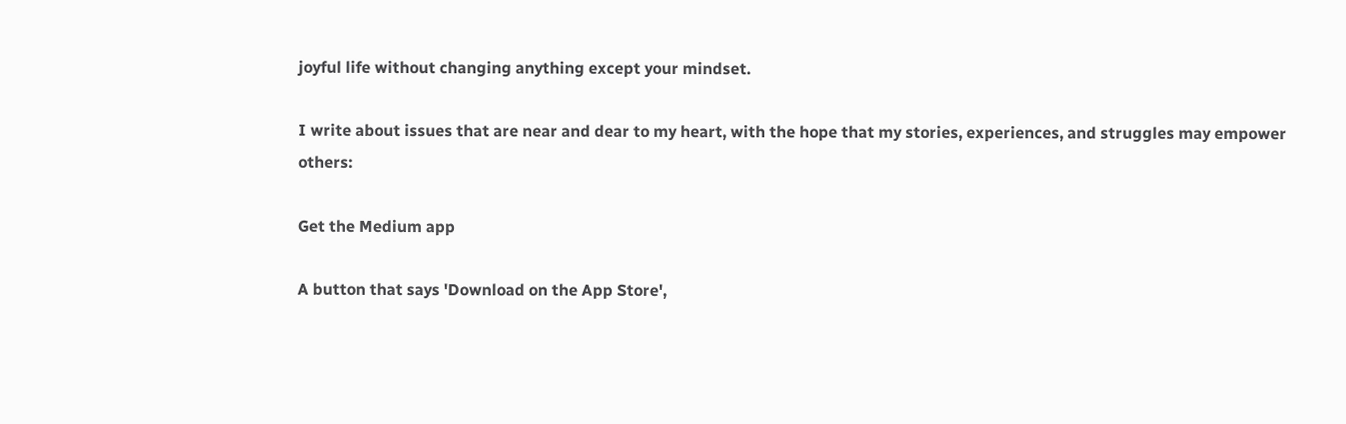joyful life without changing anything except your mindset.

I write about issues that are near and dear to my heart, with the hope that my stories, experiences, and struggles may empower others:

Get the Medium app

A button that says 'Download on the App Store',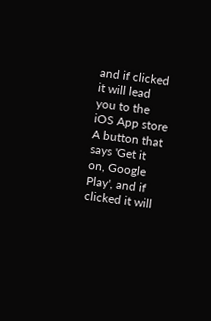and if clicked it will lead you to the iOS App store
A button that says 'Get it on, Google Play', and if clicked it will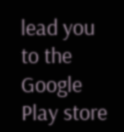lead you to the Google Play store